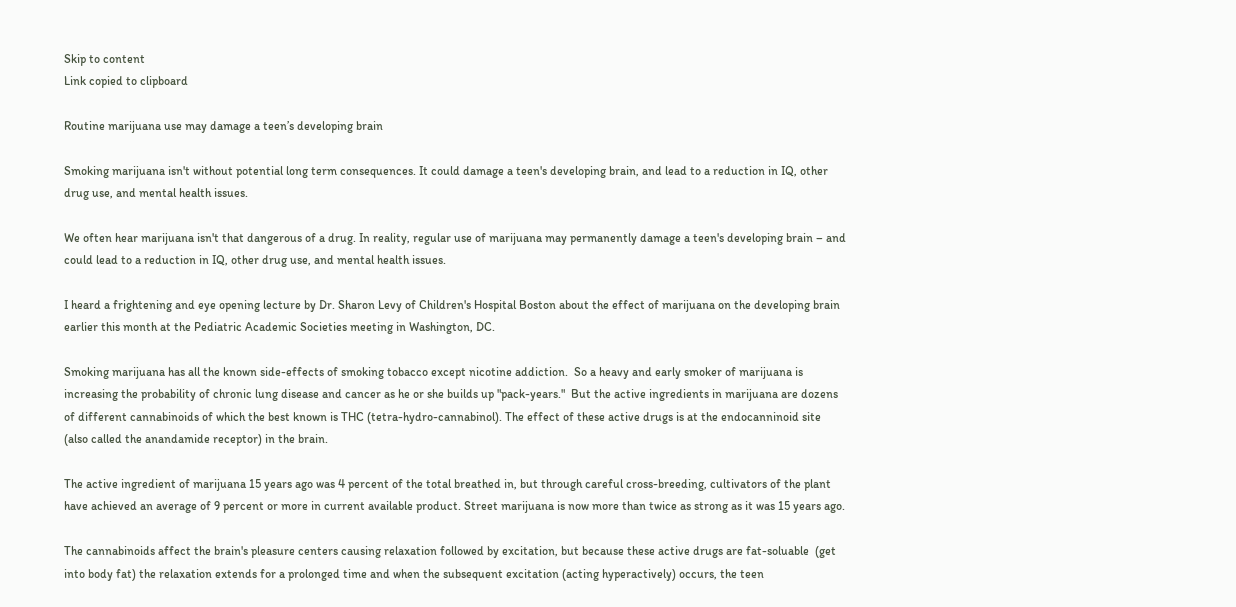Skip to content
Link copied to clipboard

Routine marijuana use may damage a teen’s developing brain

Smoking marijuana isn't without potential long term consequences. It could damage a teen's developing brain, and lead to a reduction in IQ, other drug use, and mental health issues.

We often hear marijuana isn't that dangerous of a drug. In reality, regular use of marijuana may permanently damage a teen's developing brain – and could lead to a reduction in IQ, other drug use, and mental health issues.

I heard a frightening and eye opening lecture by Dr. Sharon Levy of Children's Hospital Boston about the effect of marijuana on the developing brain earlier this month at the Pediatric Academic Societies meeting in Washington, DC.

Smoking marijuana has all the known side-effects of smoking tobacco except nicotine addiction.  So a heavy and early smoker of marijuana is increasing the probability of chronic lung disease and cancer as he or she builds up "pack-years."  But the active ingredients in marijuana are dozens of different cannabinoids of which the best known is THC (tetra-hydro-cannabinol). The effect of these active drugs is at the endocanninoid site (also called the anandamide receptor) in the brain.

The active ingredient of marijuana 15 years ago was 4 percent of the total breathed in, but through careful cross-breeding, cultivators of the plant have achieved an average of 9 percent or more in current available product. Street marijuana is now more than twice as strong as it was 15 years ago.

The cannabinoids affect the brain's pleasure centers causing relaxation followed by excitation, but because these active drugs are fat-soluable  (get into body fat) the relaxation extends for a prolonged time and when the subsequent excitation (acting hyperactively) occurs, the teen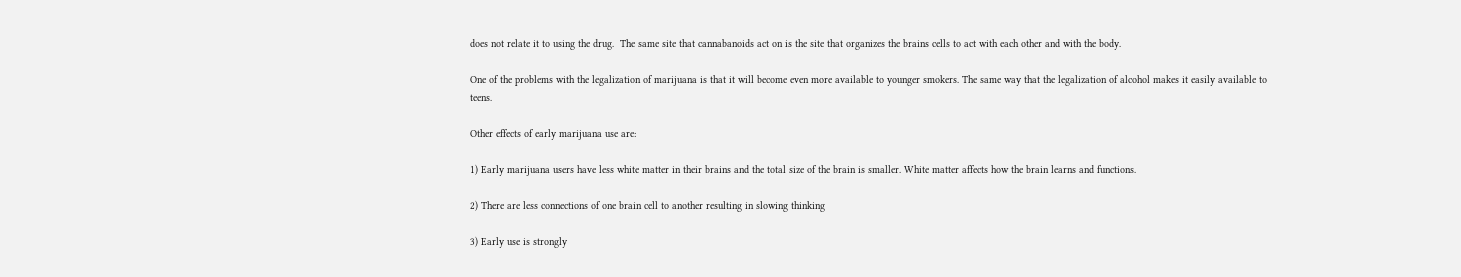does not relate it to using the drug.  The same site that cannabanoids act on is the site that organizes the brains cells to act with each other and with the body.

One of the problems with the legalization of marijuana is that it will become even more available to younger smokers. The same way that the legalization of alcohol makes it easily available to teens.

Other effects of early marijuana use are:

1) Early marijuana users have less white matter in their brains and the total size of the brain is smaller. White matter affects how the brain learns and functions.

2) There are less connections of one brain cell to another resulting in slowing thinking

3) Early use is strongly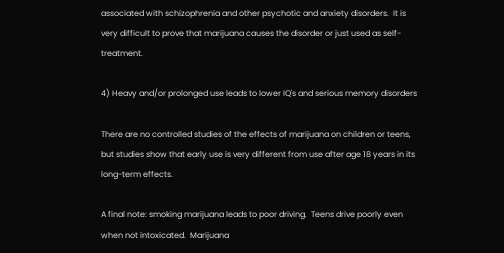associated with schizophrenia and other psychotic and anxiety disorders.  It is very difficult to prove that marijuana causes the disorder or just used as self-treatment.

4) Heavy and/or prolonged use leads to lower IQ's and serious memory disorders

There are no controlled studies of the effects of marijuana on children or teens, but studies show that early use is very different from use after age 18 years in its long-term effects.

A final note: smoking marijuana leads to poor driving.  Teens drive poorly even when not intoxicated.  Marijuana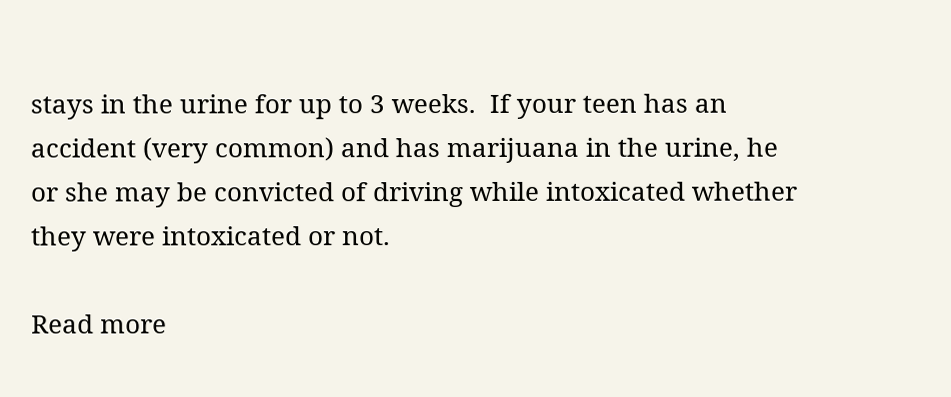stays in the urine for up to 3 weeks.  If your teen has an accident (very common) and has marijuana in the urine, he or she may be convicted of driving while intoxicated whether they were intoxicated or not.

Read more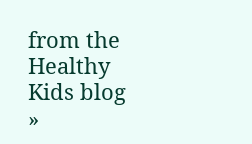from the Healthy Kids blog »